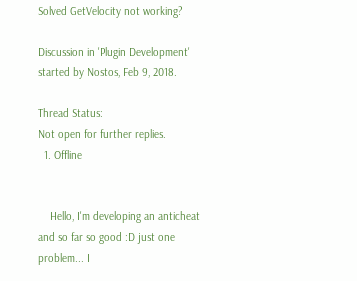Solved GetVelocity not working?

Discussion in 'Plugin Development' started by Nostos, Feb 9, 2018.

Thread Status:
Not open for further replies.
  1. Offline


    Hello, I'm developing an anticheat and so far so good :D just one problem... I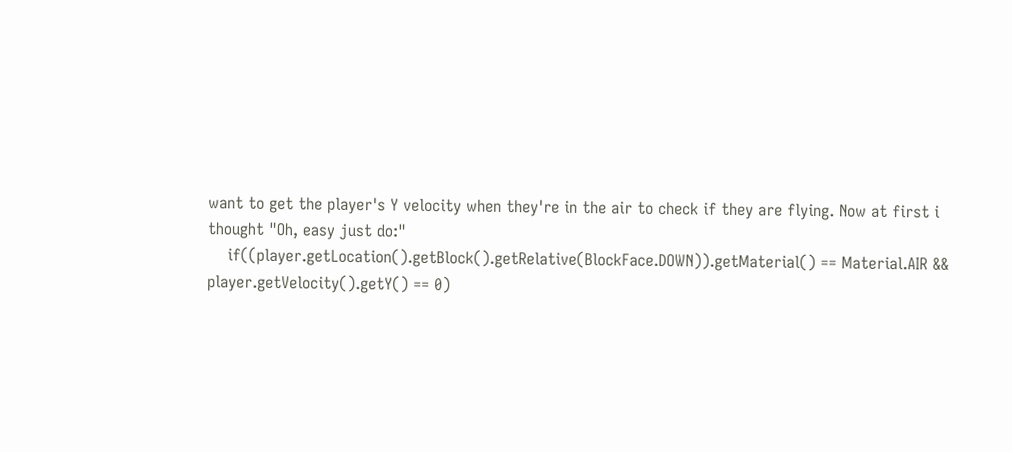want to get the player's Y velocity when they're in the air to check if they are flying. Now at first i thought "Oh, easy just do:"
    if((player.getLocation().getBlock().getRelative(BlockFace.DOWN)).getMaterial() == Material.AIR && player.getVelocity().getY() == 0)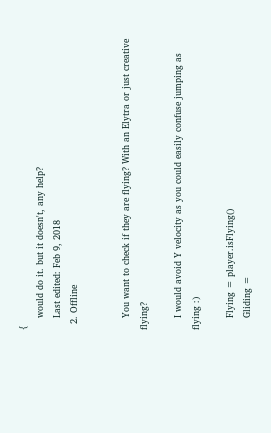{
    would do it. but it doesn't, any help?
    Last edited: Feb 9, 2018
  2. Offline


    You want to check if they are flying? With an Elytra or just creative flying?

    I would avoid Y velocity as you could easily confuse jumping as flying :)

    Flying = player.isFlying()
    Gliding =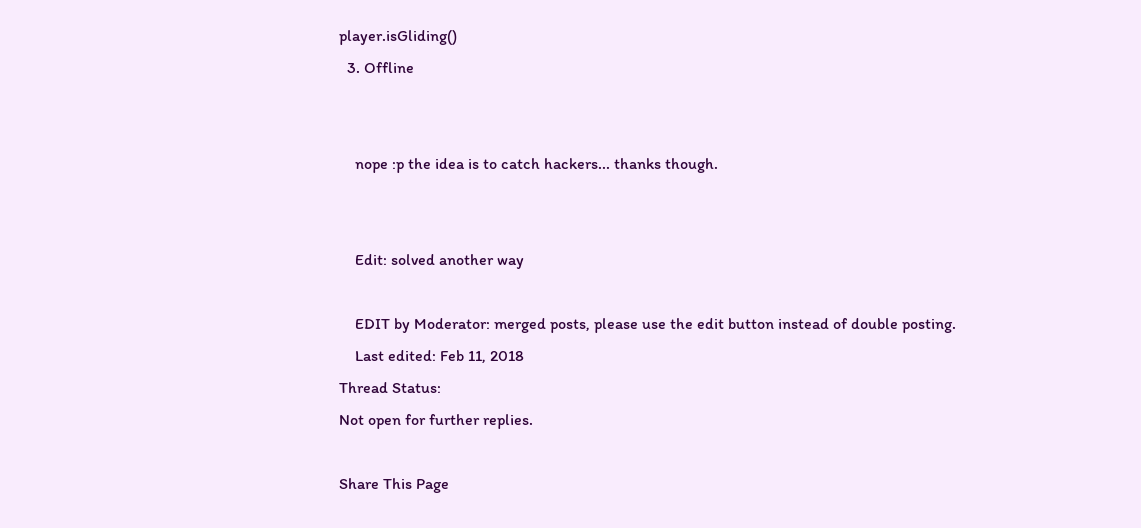player.isGliding()
  3. Offline


    nope :p the idea is to catch hackers... thanks though.


    Edit: solved another way

    EDIT by Moderator: merged posts, please use the edit button instead of double posting.
    Last edited: Feb 11, 2018
Thread Status:
Not open for further replies.

Share This Page